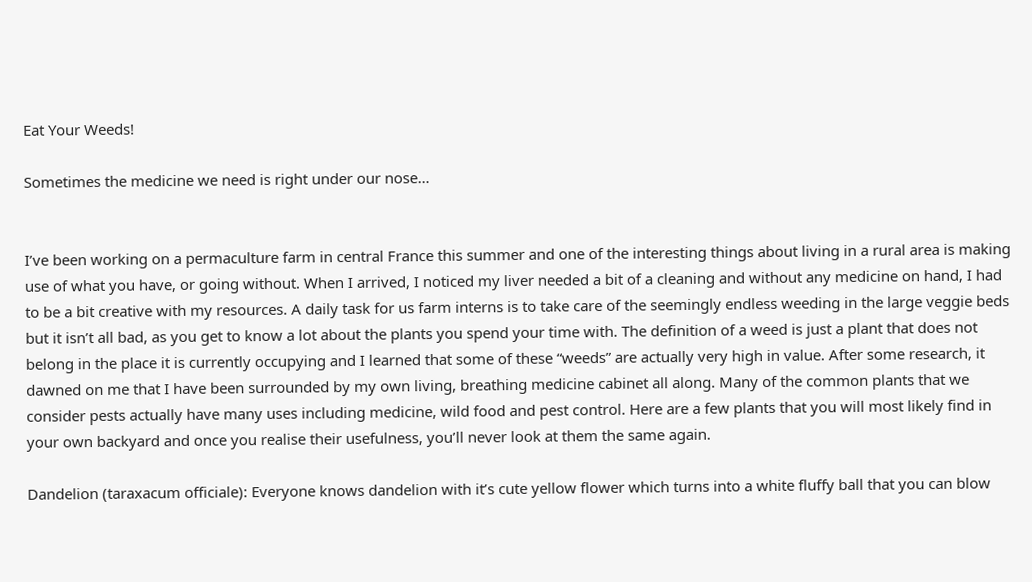Eat Your Weeds!

Sometimes the medicine we need is right under our nose…


I’ve been working on a permaculture farm in central France this summer and one of the interesting things about living in a rural area is making use of what you have, or going without. When I arrived, I noticed my liver needed a bit of a cleaning and without any medicine on hand, I had to be a bit creative with my resources. A daily task for us farm interns is to take care of the seemingly endless weeding in the large veggie beds but it isn’t all bad, as you get to know a lot about the plants you spend your time with. The definition of a weed is just a plant that does not belong in the place it is currently occupying and I learned that some of these “weeds” are actually very high in value. After some research, it dawned on me that I have been surrounded by my own living, breathing medicine cabinet all along. Many of the common plants that we consider pests actually have many uses including medicine, wild food and pest control. Here are a few plants that you will most likely find in your own backyard and once you realise their usefulness, you’ll never look at them the same again.

Dandelion (taraxacum officiale): Everyone knows dandelion with it’s cute yellow flower which turns into a white fluffy ball that you can blow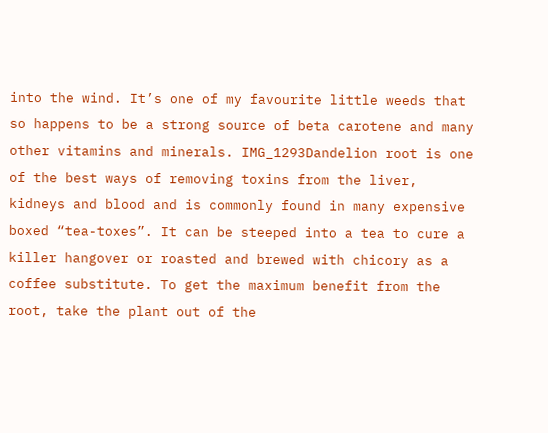into the wind. It’s one of my favourite little weeds that so happens to be a strong source of beta carotene and many other vitamins and minerals. IMG_1293Dandelion root is one of the best ways of removing toxins from the liver, kidneys and blood and is commonly found in many expensive boxed “tea-toxes”. It can be steeped into a tea to cure a killer hangover or roasted and brewed with chicory as a coffee substitute. To get the maximum benefit from the root, take the plant out of the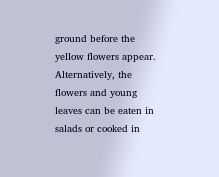ground before the yellow flowers appear. Alternatively, the flowers and young leaves can be eaten in salads or cooked in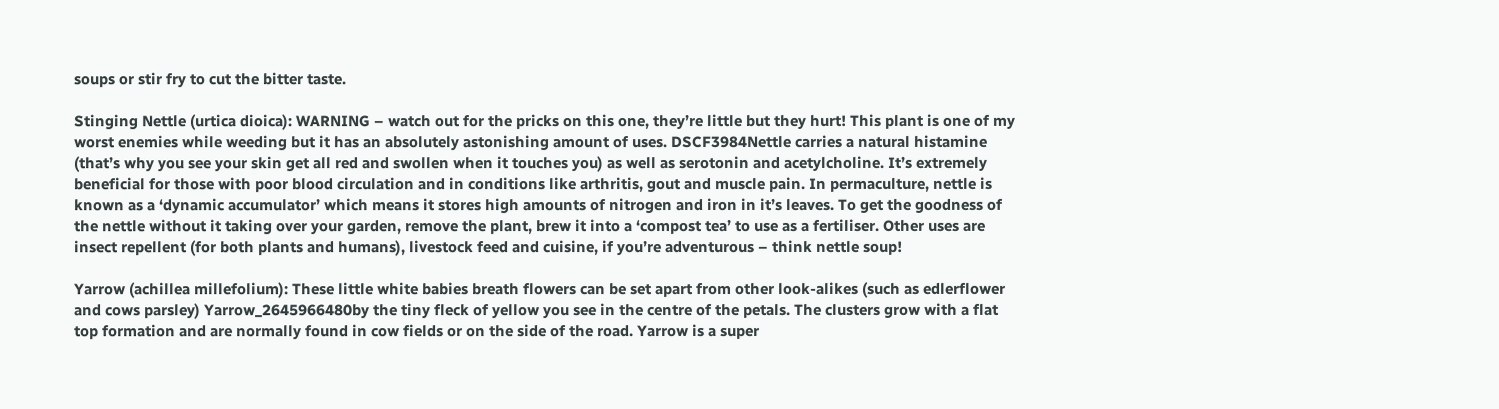soups or stir fry to cut the bitter taste.

Stinging Nettle (urtica dioica): WARNING – watch out for the pricks on this one, they’re little but they hurt! This plant is one of my worst enemies while weeding but it has an absolutely astonishing amount of uses. DSCF3984Nettle carries a natural histamine (that’s why you see your skin get all red and swollen when it touches you) as well as serotonin and acetylcholine. It’s extremely beneficial for those with poor blood circulation and in conditions like arthritis, gout and muscle pain. In permaculture, nettle is known as a ‘dynamic accumulator’ which means it stores high amounts of nitrogen and iron in it’s leaves. To get the goodness of the nettle without it taking over your garden, remove the plant, brew it into a ‘compost tea’ to use as a fertiliser. Other uses are insect repellent (for both plants and humans), livestock feed and cuisine, if you’re adventurous – think nettle soup!

Yarrow (achillea millefolium): These little white babies breath flowers can be set apart from other look-alikes (such as edlerflower and cows parsley) Yarrow_2645966480by the tiny fleck of yellow you see in the centre of the petals. The clusters grow with a flat top formation and are normally found in cow fields or on the side of the road. Yarrow is a super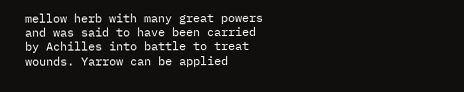mellow herb with many great powers and was said to have been carried by Achilles into battle to treat wounds. Yarrow can be applied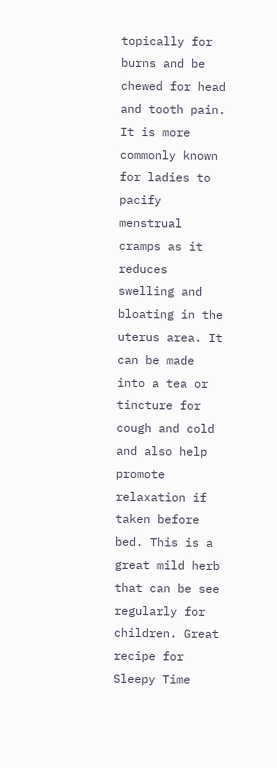topically for burns and be chewed for head and tooth pain. It is more commonly known for ladies to pacify menstrual cramps as it reduces swelling and bloating in the uterus area. It can be made into a tea or tincture for cough and cold and also help promote relaxation if taken before bed. This is a great mild herb that can be see regularly for children. Great recipe for Sleepy Time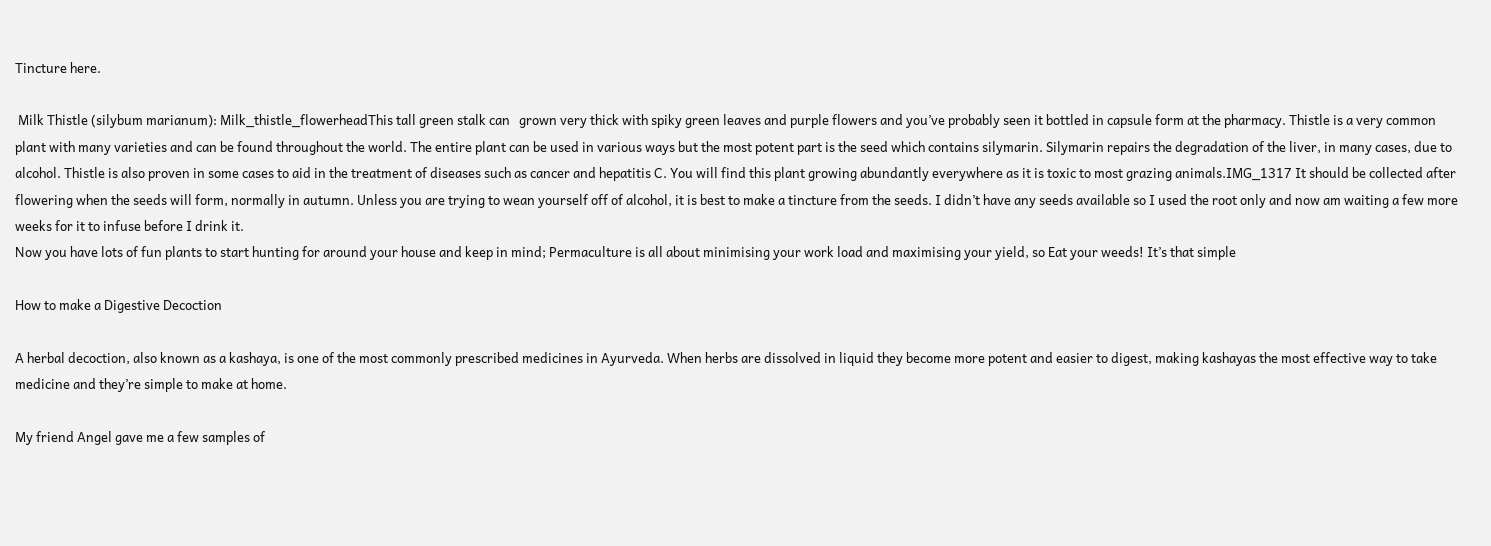Tincture here.

 Milk Thistle (silybum marianum): Milk_thistle_flowerheadThis tall green stalk can   grown very thick with spiky green leaves and purple flowers and you’ve probably seen it bottled in capsule form at the pharmacy. Thistle is a very common plant with many varieties and can be found throughout the world. The entire plant can be used in various ways but the most potent part is the seed which contains silymarin. Silymarin repairs the degradation of the liver, in many cases, due to alcohol. Thistle is also proven in some cases to aid in the treatment of diseases such as cancer and hepatitis C. You will find this plant growing abundantly everywhere as it is toxic to most grazing animals.IMG_1317 It should be collected after flowering when the seeds will form, normally in autumn. Unless you are trying to wean yourself off of alcohol, it is best to make a tincture from the seeds. I didn’t have any seeds available so I used the root only and now am waiting a few more weeks for it to infuse before I drink it.
Now you have lots of fun plants to start hunting for around your house and keep in mind; Permaculture is all about minimising your work load and maximising your yield, so Eat your weeds! It’s that simple

How to make a Digestive Decoction

A herbal decoction, also known as a kashaya, is one of the most commonly prescribed medicines in Ayurveda. When herbs are dissolved in liquid they become more potent and easier to digest, making kashayas the most effective way to take medicine and they’re simple to make at home.

My friend Angel gave me a few samples of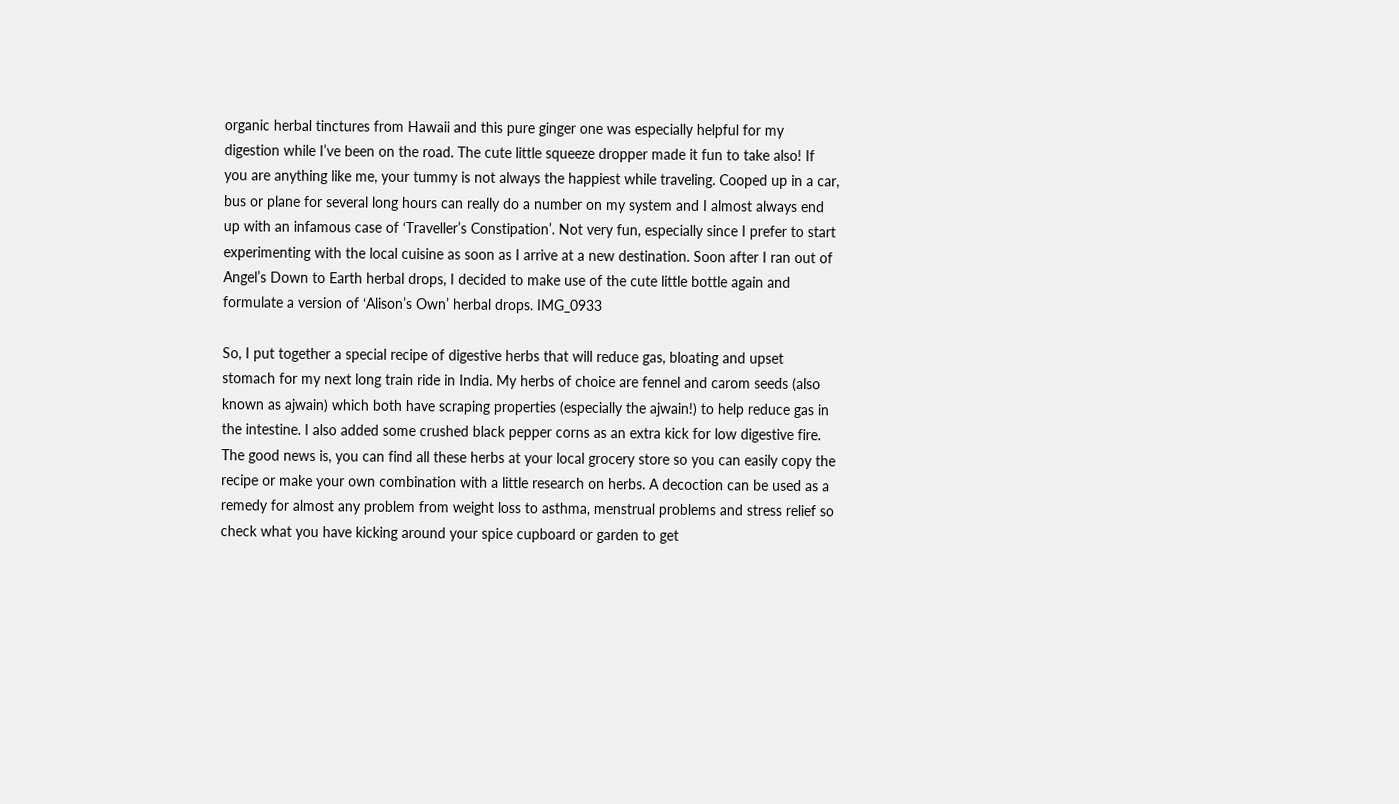organic herbal tinctures from Hawaii and this pure ginger one was especially helpful for my digestion while I’ve been on the road. The cute little squeeze dropper made it fun to take also! If you are anything like me, your tummy is not always the happiest while traveling. Cooped up in a car, bus or plane for several long hours can really do a number on my system and I almost always end up with an infamous case of ‘Traveller’s Constipation’. Not very fun, especially since I prefer to start experimenting with the local cuisine as soon as I arrive at a new destination. Soon after I ran out of Angel’s Down to Earth herbal drops, I decided to make use of the cute little bottle again and formulate a version of ‘Alison’s Own’ herbal drops. IMG_0933

So, I put together a special recipe of digestive herbs that will reduce gas, bloating and upset stomach for my next long train ride in India. My herbs of choice are fennel and carom seeds (also known as ajwain) which both have scraping properties (especially the ajwain!) to help reduce gas in the intestine. I also added some crushed black pepper corns as an extra kick for low digestive fire. The good news is, you can find all these herbs at your local grocery store so you can easily copy the recipe or make your own combination with a little research on herbs. A decoction can be used as a remedy for almost any problem from weight loss to asthma, menstrual problems and stress relief so check what you have kicking around your spice cupboard or garden to get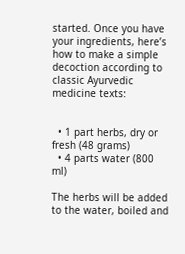started. Once you have your ingredients, here’s how to make a simple decoction according to classic Ayurvedic medicine texts:


  • 1 part herbs, dry or fresh (48 grams)
  • 4 parts water (800 ml)

The herbs will be added to the water, boiled and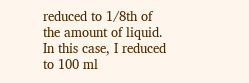reduced to 1/8th of the amount of liquid. In this case, I reduced to 100 ml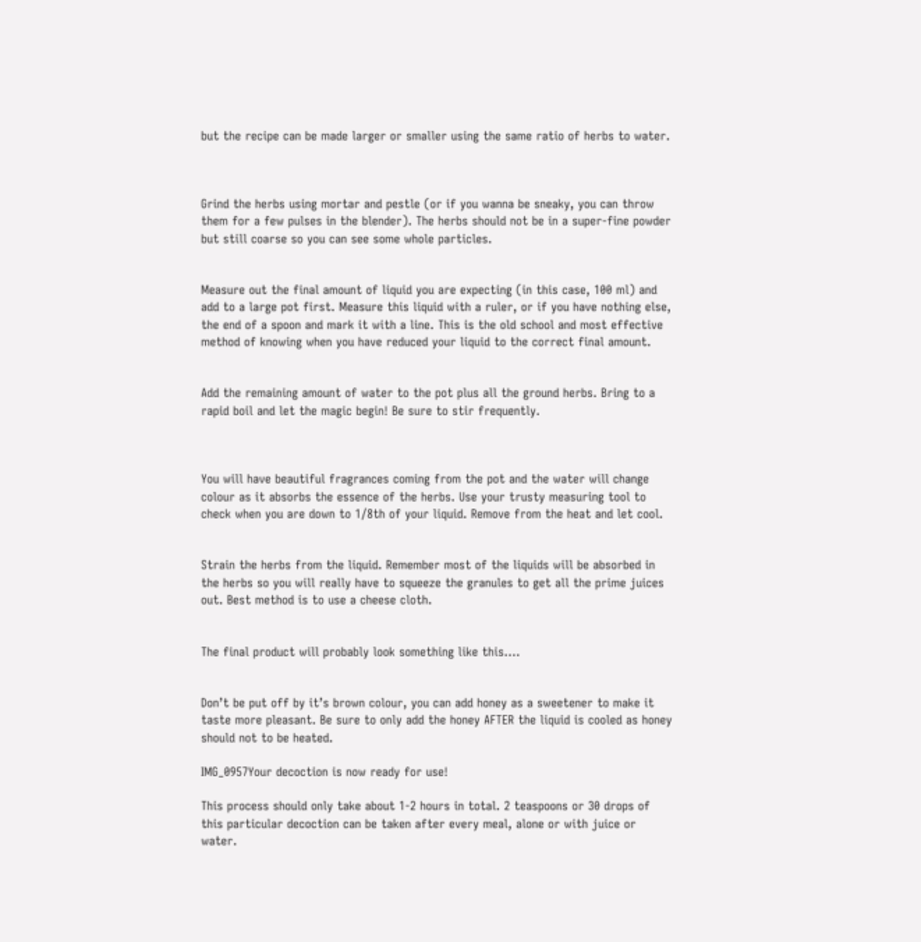but the recipe can be made larger or smaller using the same ratio of herbs to water.



Grind the herbs using mortar and pestle (or if you wanna be sneaky, you can throw them for a few pulses in the blender). The herbs should not be in a super-fine powder but still coarse so you can see some whole particles.


Measure out the final amount of liquid you are expecting (in this case, 100 ml) and add to a large pot first. Measure this liquid with a ruler, or if you have nothing else, the end of a spoon and mark it with a line. This is the old school and most effective method of knowing when you have reduced your liquid to the correct final amount.


Add the remaining amount of water to the pot plus all the ground herbs. Bring to a rapid boil and let the magic begin! Be sure to stir frequently.



You will have beautiful fragrances coming from the pot and the water will change colour as it absorbs the essence of the herbs. Use your trusty measuring tool to check when you are down to 1/8th of your liquid. Remove from the heat and let cool.


Strain the herbs from the liquid. Remember most of the liquids will be absorbed in the herbs so you will really have to squeeze the granules to get all the prime juices out. Best method is to use a cheese cloth.


The final product will probably look something like this….


Don’t be put off by it’s brown colour, you can add honey as a sweetener to make it taste more pleasant. Be sure to only add the honey AFTER the liquid is cooled as honey should not to be heated.

IMG_0957Your decoction is now ready for use!

This process should only take about 1-2 hours in total. 2 teaspoons or 30 drops of this particular decoction can be taken after every meal, alone or with juice or water.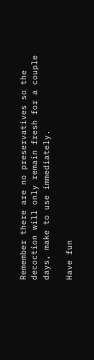Remember there are no preservatives so the decoction will only remain fresh for a couple days, make to use immediately.

Have fun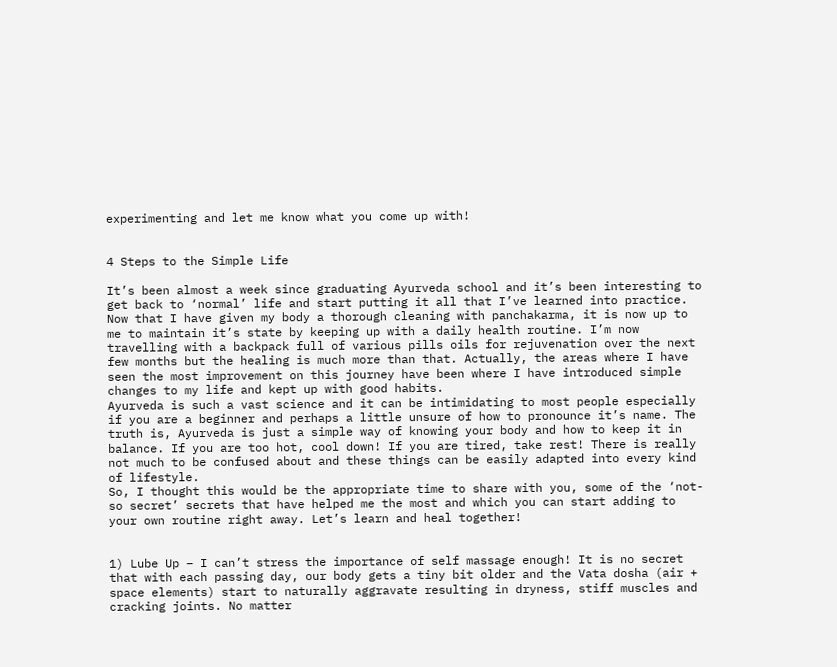experimenting and let me know what you come up with!


4 Steps to the Simple Life

It’s been almost a week since graduating Ayurveda school and it’s been interesting to get back to ‘normal’ life and start putting it all that I’ve learned into practice. Now that I have given my body a thorough cleaning with panchakarma, it is now up to me to maintain it’s state by keeping up with a daily health routine. I’m now travelling with a backpack full of various pills oils for rejuvenation over the next few months but the healing is much more than that. Actually, the areas where I have seen the most improvement on this journey have been where I have introduced simple changes to my life and kept up with good habits.
Ayurveda is such a vast science and it can be intimidating to most people especially if you are a beginner and perhaps a little unsure of how to pronounce it’s name. The truth is, Ayurveda is just a simple way of knowing your body and how to keep it in balance. If you are too hot, cool down! If you are tired, take rest! There is really not much to be confused about and these things can be easily adapted into every kind of lifestyle.
So, I thought this would be the appropriate time to share with you, some of the ‘not-so secret’ secrets that have helped me the most and which you can start adding to your own routine right away. Let’s learn and heal together!


1) Lube Up – I can’t stress the importance of self massage enough! It is no secret that with each passing day, our body gets a tiny bit older and the Vata dosha (air + space elements) start to naturally aggravate resulting in dryness, stiff muscles and cracking joints. No matter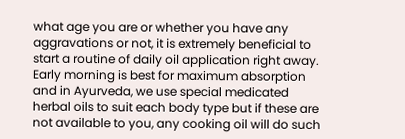what age you are or whether you have any aggravations or not, it is extremely beneficial to start a routine of daily oil application right away. Early morning is best for maximum absorption and in Ayurveda, we use special medicated herbal oils to suit each body type but if these are not available to you, any cooking oil will do such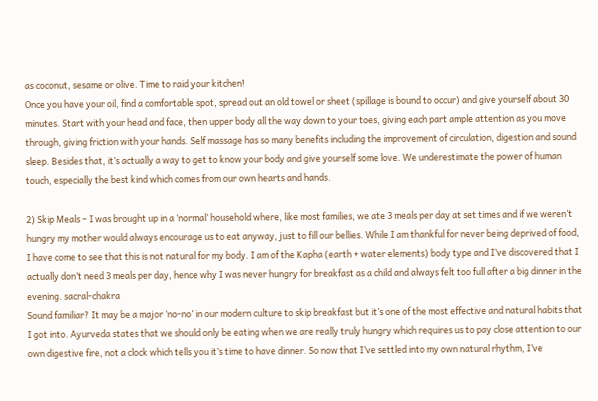as coconut, sesame or olive. Time to raid your kitchen!
Once you have your oil, find a comfortable spot, spread out an old towel or sheet (spillage is bound to occur) and give yourself about 30 minutes. Start with your head and face, then upper body all the way down to your toes, giving each part ample attention as you move through, giving friction with your hands. Self massage has so many benefits including the improvement of circulation, digestion and sound sleep. Besides that, it’s actually a way to get to know your body and give yourself some love. We underestimate the power of human touch, especially the best kind which comes from our own hearts and hands.

2) Skip Meals – I was brought up in a ‘normal’ household where, like most families, we ate 3 meals per day at set times and if we weren’t hungry my mother would always encourage us to eat anyway, just to fill our bellies. While I am thankful for never being deprived of food, I have come to see that this is not natural for my body. I am of the Kapha (earth + water elements) body type and I’ve discovered that I actually don’t need 3 meals per day, hence why I was never hungry for breakfast as a child and always felt too full after a big dinner in the evening. sacral-chakra
Sound familiar? It may be a major ‘no-no’ in our modern culture to skip breakfast but it’s one of the most effective and natural habits that I got into. Ayurveda states that we should only be eating when we are really truly hungry which requires us to pay close attention to our own digestive fire, not a clock which tells you it’s time to have dinner. So now that I’ve settled into my own natural rhythm, I’ve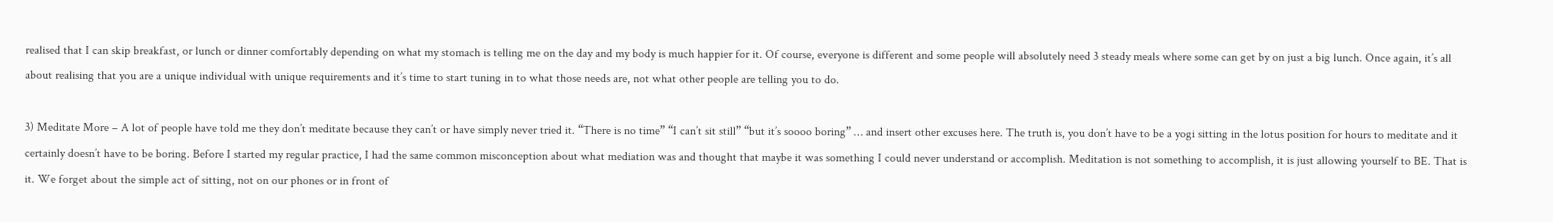realised that I can skip breakfast, or lunch or dinner comfortably depending on what my stomach is telling me on the day and my body is much happier for it. Of course, everyone is different and some people will absolutely need 3 steady meals where some can get by on just a big lunch. Once again, it’s all about realising that you are a unique individual with unique requirements and it’s time to start tuning in to what those needs are, not what other people are telling you to do.

3) Meditate More – A lot of people have told me they don’t meditate because they can’t or have simply never tried it. “There is no time” “I can’t sit still” “but it’s soooo boring” … and insert other excuses here. The truth is, you don’t have to be a yogi sitting in the lotus position for hours to meditate and it certainly doesn’t have to be boring. Before I started my regular practice, I had the same common misconception about what mediation was and thought that maybe it was something I could never understand or accomplish. Meditation is not something to accomplish, it is just allowing yourself to BE. That is it. We forget about the simple act of sitting, not on our phones or in front of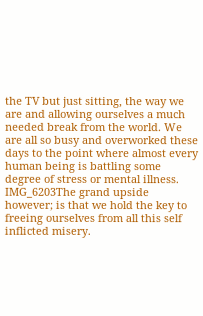the TV but just sitting, the way we are and allowing ourselves a much needed break from the world. We are all so busy and overworked these days to the point where almost every human being is battling some degree of stress or mental illness. IMG_6203The grand upside however; is that we hold the key to freeing ourselves from all this self inflicted misery.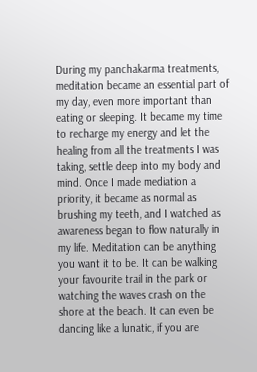During my panchakarma treatments, meditation became an essential part of my day, even more important than eating or sleeping. It became my time to recharge my energy and let the healing from all the treatments I was taking, settle deep into my body and mind. Once I made mediation a priority, it became as normal as brushing my teeth, and I watched as awareness began to flow naturally in my life. Meditation can be anything you want it to be. It can be walking your favourite trail in the park or watching the waves crash on the shore at the beach. It can even be dancing like a lunatic, if you are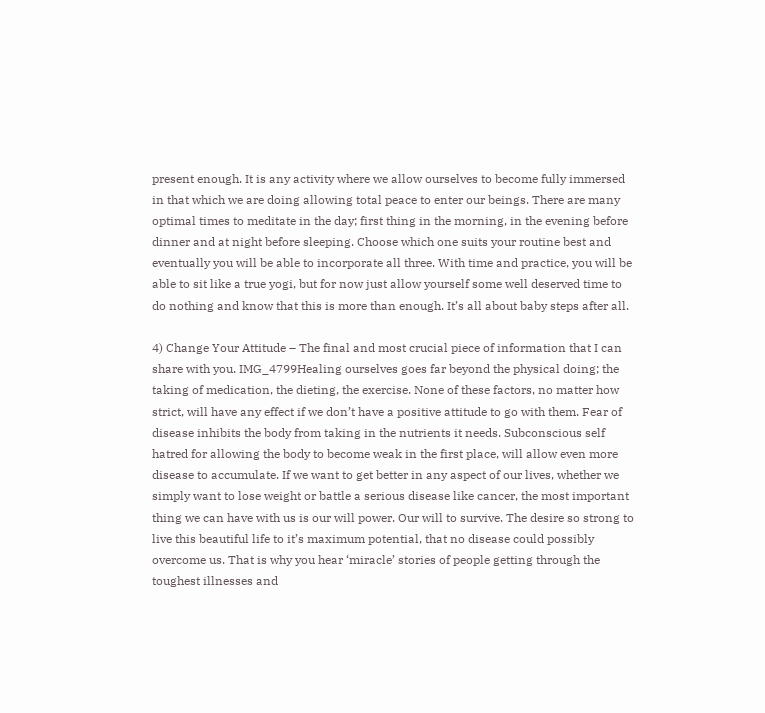present enough. It is any activity where we allow ourselves to become fully immersed in that which we are doing allowing total peace to enter our beings. There are many optimal times to meditate in the day; first thing in the morning, in the evening before dinner and at night before sleeping. Choose which one suits your routine best and eventually you will be able to incorporate all three. With time and practice, you will be able to sit like a true yogi, but for now just allow yourself some well deserved time to do nothing and know that this is more than enough. It’s all about baby steps after all.

4) Change Your Attitude – The final and most crucial piece of information that I can share with you. IMG_4799Healing ourselves goes far beyond the physical doing; the taking of medication, the dieting, the exercise. None of these factors, no matter how strict, will have any effect if we don’t have a positive attitude to go with them. Fear of disease inhibits the body from taking in the nutrients it needs. Subconscious self hatred for allowing the body to become weak in the first place, will allow even more disease to accumulate. If we want to get better in any aspect of our lives, whether we simply want to lose weight or battle a serious disease like cancer, the most important thing we can have with us is our will power. Our will to survive. The desire so strong to live this beautiful life to it’s maximum potential, that no disease could possibly overcome us. That is why you hear ‘miracle’ stories of people getting through the toughest illnesses and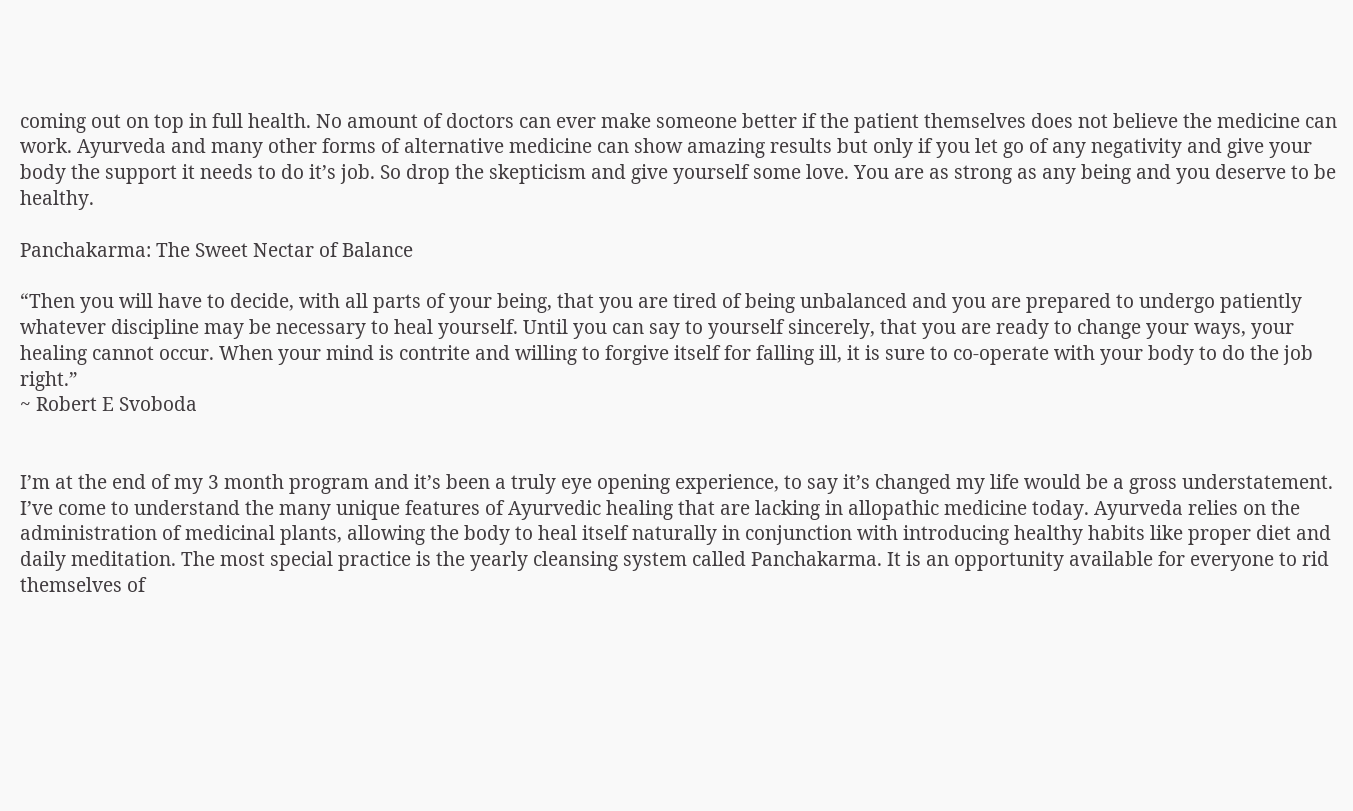coming out on top in full health. No amount of doctors can ever make someone better if the patient themselves does not believe the medicine can work. Ayurveda and many other forms of alternative medicine can show amazing results but only if you let go of any negativity and give your body the support it needs to do it’s job. So drop the skepticism and give yourself some love. You are as strong as any being and you deserve to be healthy.

Panchakarma: The Sweet Nectar of Balance

“Then you will have to decide, with all parts of your being, that you are tired of being unbalanced and you are prepared to undergo patiently whatever discipline may be necessary to heal yourself. Until you can say to yourself sincerely, that you are ready to change your ways, your healing cannot occur. When your mind is contrite and willing to forgive itself for falling ill, it is sure to co-operate with your body to do the job right.”
~ Robert E Svoboda


I’m at the end of my 3 month program and it’s been a truly eye opening experience, to say it’s changed my life would be a gross understatement. I’ve come to understand the many unique features of Ayurvedic healing that are lacking in allopathic medicine today. Ayurveda relies on the administration of medicinal plants, allowing the body to heal itself naturally in conjunction with introducing healthy habits like proper diet and daily meditation. The most special practice is the yearly cleansing system called Panchakarma. It is an opportunity available for everyone to rid themselves of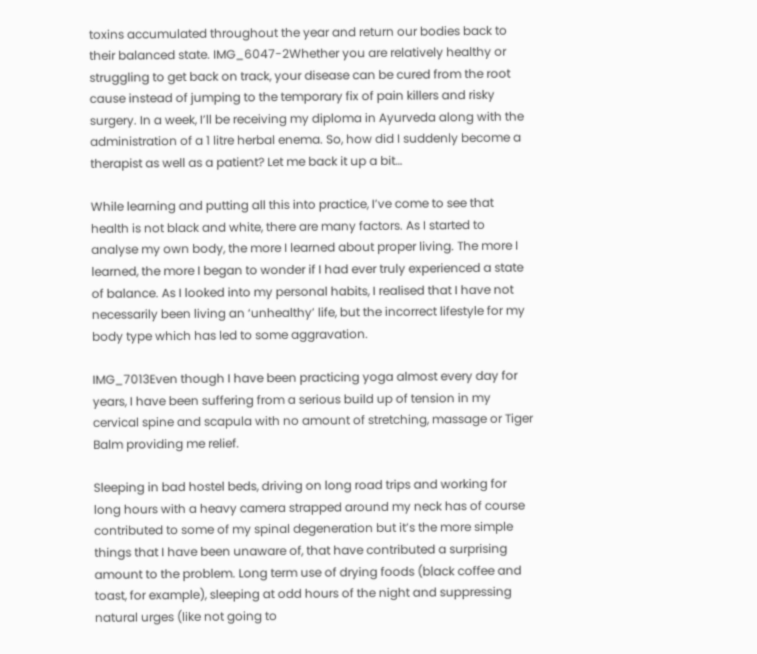toxins accumulated throughout the year and return our bodies back to their balanced state. IMG_6047-2Whether you are relatively healthy or struggling to get back on track, your disease can be cured from the root cause instead of jumping to the temporary fix of pain killers and risky surgery. In a week, I’ll be receiving my diploma in Ayurveda along with the administration of a 1 litre herbal enema. So, how did I suddenly become a therapist as well as a patient? Let me back it up a bit…

While learning and putting all this into practice, I’ve come to see that health is not black and white, there are many factors. As I started to analyse my own body, the more I learned about proper living. The more I learned, the more I began to wonder if I had ever truly experienced a state of balance. As I looked into my personal habits, I realised that I have not necessarily been living an ‘unhealthy’ life, but the incorrect lifestyle for my body type which has led to some aggravation.

IMG_7013Even though I have been practicing yoga almost every day for years, I have been suffering from a serious build up of tension in my cervical spine and scapula with no amount of stretching, massage or Tiger Balm providing me relief.

Sleeping in bad hostel beds, driving on long road trips and working for long hours with a heavy camera strapped around my neck has of course contributed to some of my spinal degeneration but it’s the more simple things that I have been unaware of, that have contributed a surprising amount to the problem. Long term use of drying foods (black coffee and toast, for example), sleeping at odd hours of the night and suppressing natural urges (like not going to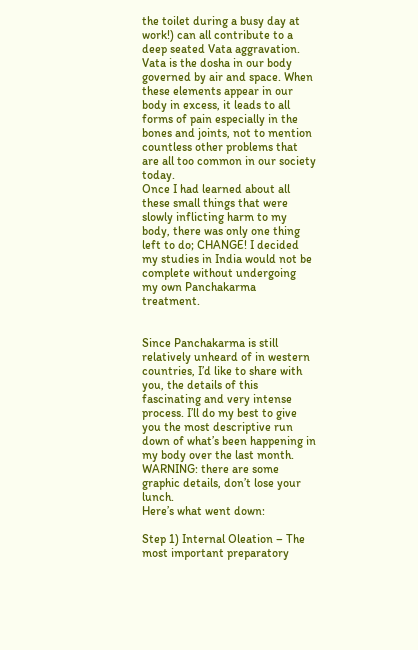the toilet during a busy day at work!) can all contribute to a deep seated Vata aggravation. Vata is the dosha in our body governed by air and space. When these elements appear in our body in excess, it leads to all forms of pain especially in the bones and joints, not to mention countless other problems that are all too common in our society today.
Once I had learned about all these small things that were slowly inflicting harm to my body, there was only one thing left to do; CHANGE! I decided my studies in India would not be complete without undergoing  my own Panchakarma treatment.


Since Panchakarma is still relatively unheard of in western countries, I’d like to share with you, the details of this fascinating and very intense process. I’ll do my best to give you the most descriptive run down of what’s been happening in my body over the last month. WARNING: there are some graphic details, don’t lose your lunch.
Here’s what went down:

Step 1) Internal Oleation – The most important preparatory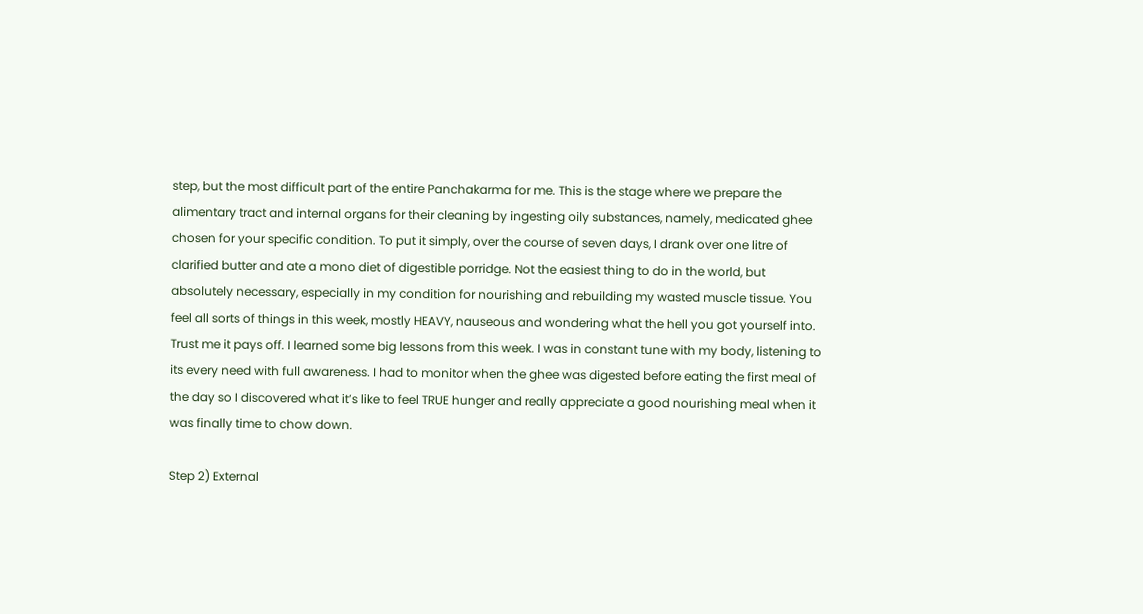step, but the most difficult part of the entire Panchakarma for me. This is the stage where we prepare the alimentary tract and internal organs for their cleaning by ingesting oily substances, namely, medicated ghee chosen for your specific condition. To put it simply, over the course of seven days, I drank over one litre of clarified butter and ate a mono diet of digestible porridge. Not the easiest thing to do in the world, but absolutely necessary, especially in my condition for nourishing and rebuilding my wasted muscle tissue. You feel all sorts of things in this week, mostly HEAVY, nauseous and wondering what the hell you got yourself into. Trust me it pays off. I learned some big lessons from this week. I was in constant tune with my body, listening to its every need with full awareness. I had to monitor when the ghee was digested before eating the first meal of the day so I discovered what it’s like to feel TRUE hunger and really appreciate a good nourishing meal when it was finally time to chow down.

Step 2) External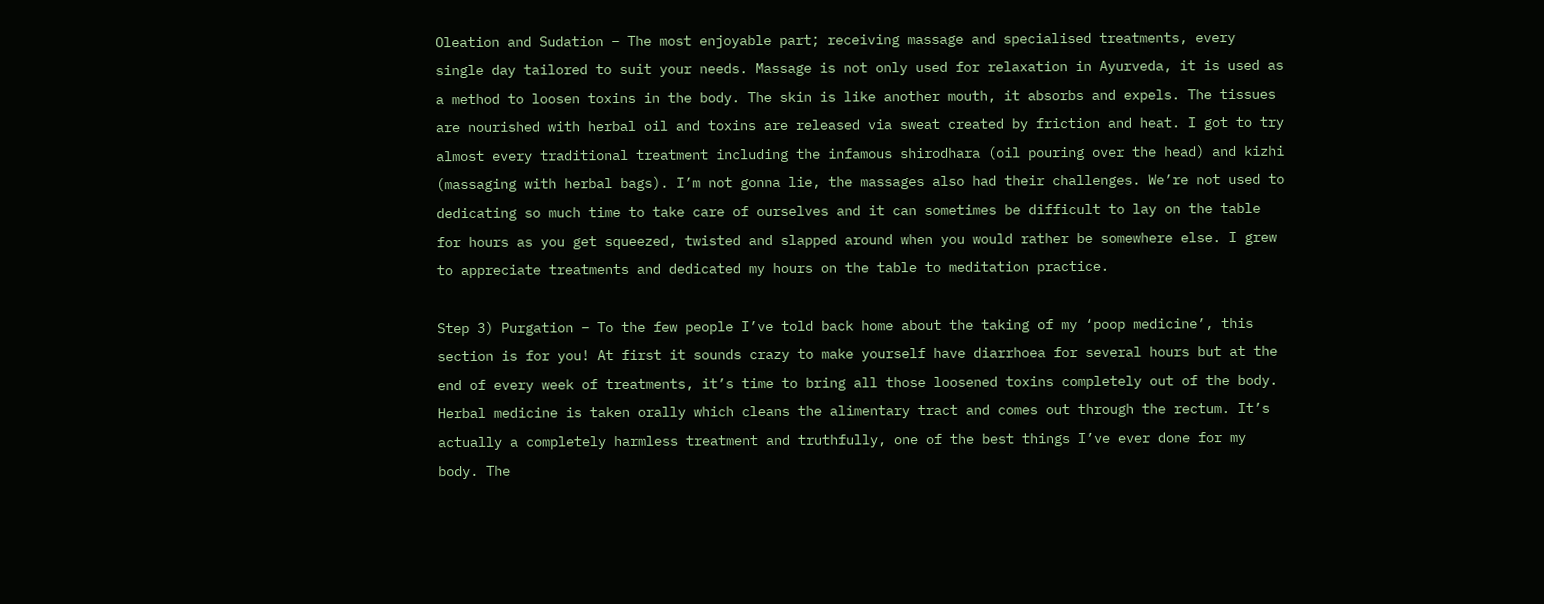Oleation and Sudation – The most enjoyable part; receiving massage and specialised treatments, every single day tailored to suit your needs. Massage is not only used for relaxation in Ayurveda, it is used as a method to loosen toxins in the body. The skin is like another mouth, it absorbs and expels. The tissues are nourished with herbal oil and toxins are released via sweat created by friction and heat. I got to try almost every traditional treatment including the infamous shirodhara (oil pouring over the head) and kizhi (massaging with herbal bags). I’m not gonna lie, the massages also had their challenges. We’re not used to dedicating so much time to take care of ourselves and it can sometimes be difficult to lay on the table for hours as you get squeezed, twisted and slapped around when you would rather be somewhere else. I grew to appreciate treatments and dedicated my hours on the table to meditation practice.

Step 3) Purgation – To the few people I’ve told back home about the taking of my ‘poop medicine’, this section is for you! At first it sounds crazy to make yourself have diarrhoea for several hours but at the end of every week of treatments, it’s time to bring all those loosened toxins completely out of the body. Herbal medicine is taken orally which cleans the alimentary tract and comes out through the rectum. It’s actually a completely harmless treatment and truthfully, one of the best things I’ve ever done for my body. The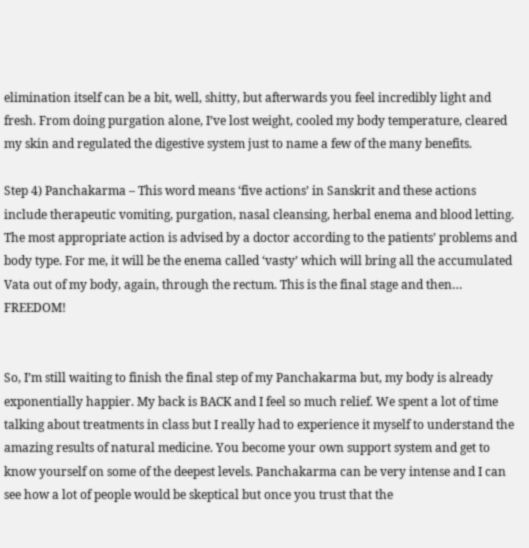elimination itself can be a bit, well, shitty, but afterwards you feel incredibly light and fresh. From doing purgation alone, I’ve lost weight, cooled my body temperature, cleared my skin and regulated the digestive system just to name a few of the many benefits.

Step 4) Panchakarma – This word means ‘five actions’ in Sanskrit and these actions include therapeutic vomiting, purgation, nasal cleansing, herbal enema and blood letting. The most appropriate action is advised by a doctor according to the patients’ problems and body type. For me, it will be the enema called ‘vasty’ which will bring all the accumulated Vata out of my body, again, through the rectum. This is the final stage and then… FREEDOM!


So, I’m still waiting to finish the final step of my Panchakarma but, my body is already exponentially happier. My back is BACK and I feel so much relief. We spent a lot of time talking about treatments in class but I really had to experience it myself to understand the amazing results of natural medicine. You become your own support system and get to know yourself on some of the deepest levels. Panchakarma can be very intense and I can see how a lot of people would be skeptical but once you trust that the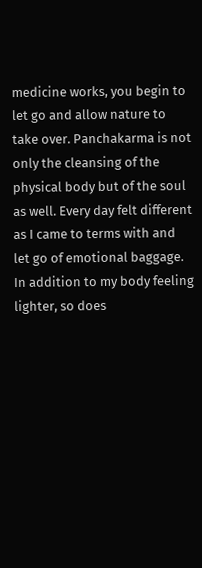medicine works, you begin to let go and allow nature to take over. Panchakarma is not only the cleansing of the physical body but of the soul as well. Every day felt different as I came to terms with and let go of emotional baggage. In addition to my body feeling lighter, so does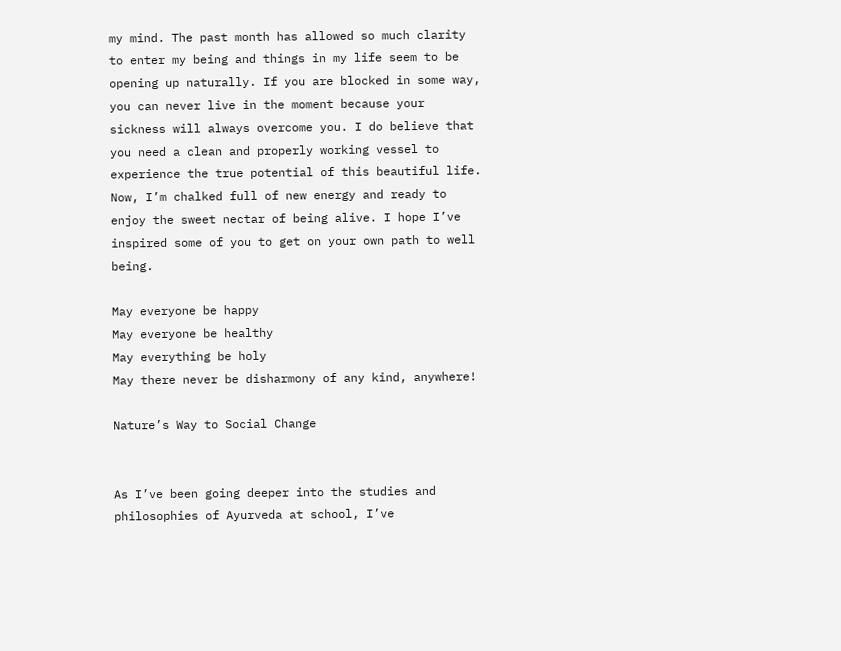my mind. The past month has allowed so much clarity to enter my being and things in my life seem to be opening up naturally. If you are blocked in some way, you can never live in the moment because your sickness will always overcome you. I do believe that you need a clean and properly working vessel to experience the true potential of this beautiful life. Now, I’m chalked full of new energy and ready to enjoy the sweet nectar of being alive. I hope I’ve inspired some of you to get on your own path to well being.

May everyone be happy
May everyone be healthy
May everything be holy
May there never be disharmony of any kind, anywhere!

Nature’s Way to Social Change


As I’ve been going deeper into the studies and philosophies of Ayurveda at school, I’ve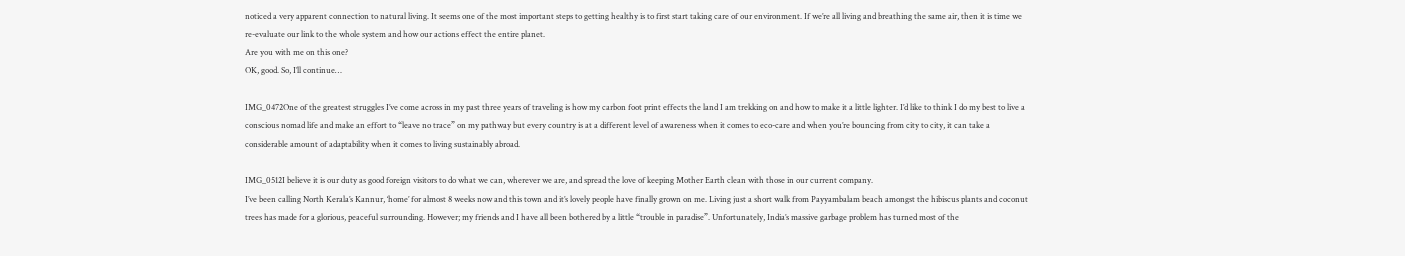noticed a very apparent connection to natural living. It seems one of the most important steps to getting healthy is to first start taking care of our environment. If we’re all living and breathing the same air, then it is time we re-evaluate our link to the whole system and how our actions effect the entire planet.
Are you with me on this one?
OK, good. So, I’ll continue…

IMG_0472One of the greatest struggles I’ve come across in my past three years of traveling is how my carbon foot print effects the land I am trekking on and how to make it a little lighter. I’d like to think I do my best to live a conscious nomad life and make an effort to “leave no trace” on my pathway but every country is at a different level of awareness when it comes to eco-care and when you’re bouncing from city to city, it can take a considerable amount of adaptability when it comes to living sustainably abroad.

IMG_0512I believe it is our duty as good foreign visitors to do what we can, wherever we are, and spread the love of keeping Mother Earth clean with those in our current company.
I’ve been calling North Kerala’s Kannur, ‘home’ for almost 8 weeks now and this town and it’s lovely people have finally grown on me. Living just a short walk from Payyambalam beach amongst the hibiscus plants and coconut trees has made for a glorious, peaceful surrounding. However; my friends and I have all been bothered by a little “trouble in paradise”. Unfortunately, India’s massive garbage problem has turned most of the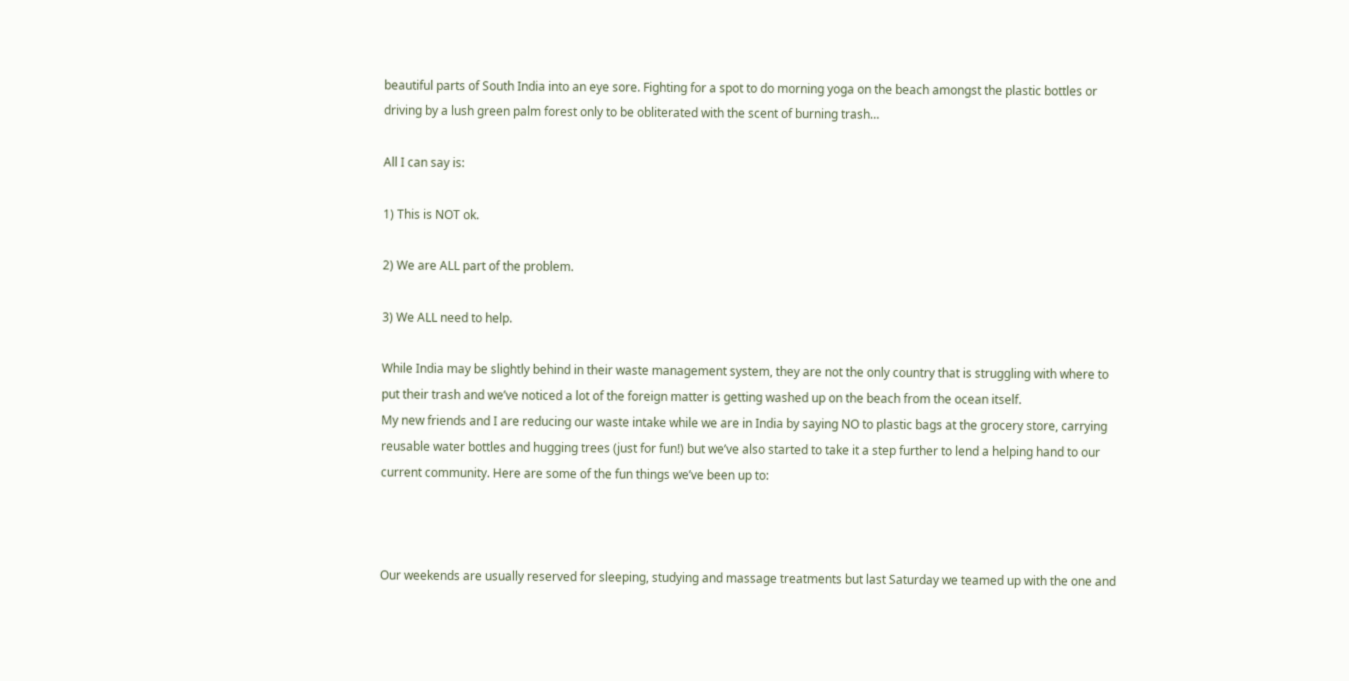beautiful parts of South India into an eye sore. Fighting for a spot to do morning yoga on the beach amongst the plastic bottles or driving by a lush green palm forest only to be obliterated with the scent of burning trash…

All I can say is:

1) This is NOT ok.

2) We are ALL part of the problem.

3) We ALL need to help.

While India may be slightly behind in their waste management system, they are not the only country that is struggling with where to put their trash and we’ve noticed a lot of the foreign matter is getting washed up on the beach from the ocean itself.
My new friends and I are reducing our waste intake while we are in India by saying NO to plastic bags at the grocery store, carrying reusable water bottles and hugging trees (just for fun!) but we’ve also started to take it a step further to lend a helping hand to our current community. Here are some of the fun things we’ve been up to:



Our weekends are usually reserved for sleeping, studying and massage treatments but last Saturday we teamed up with the one and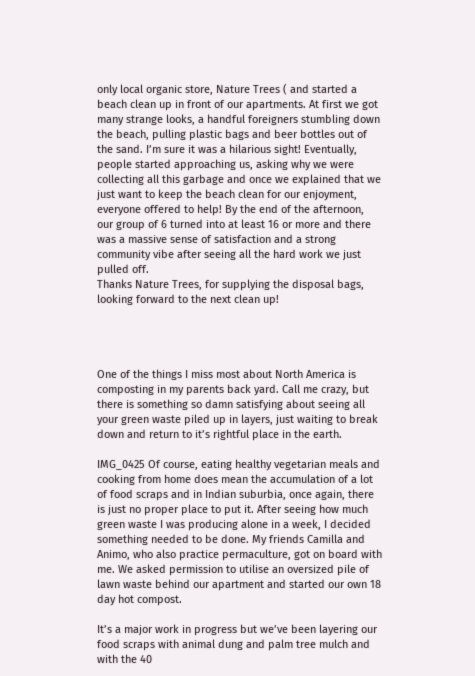only local organic store, Nature Trees ( and started a beach clean up in front of our apartments. At first we got many strange looks, a handful foreigners stumbling down the beach, pulling plastic bags and beer bottles out of the sand. I’m sure it was a hilarious sight! Eventually, people started approaching us, asking why we were collecting all this garbage and once we explained that we just want to keep the beach clean for our enjoyment, everyone offered to help! By the end of the afternoon, our group of 6 turned into at least 16 or more and there was a massive sense of satisfaction and a strong community vibe after seeing all the hard work we just pulled off.
Thanks Nature Trees, for supplying the disposal bags, looking forward to the next clean up!




One of the things I miss most about North America is composting in my parents back yard. Call me crazy, but there is something so damn satisfying about seeing all your green waste piled up in layers, just waiting to break down and return to it’s rightful place in the earth.

IMG_0425 Of course, eating healthy vegetarian meals and cooking from home does mean the accumulation of a lot of food scraps and in Indian suburbia, once again, there is just no proper place to put it. After seeing how much green waste I was producing alone in a week, I decided something needed to be done. My friends Camilla and Animo, who also practice permaculture, got on board with me. We asked permission to utilise an oversized pile of lawn waste behind our apartment and started our own 18 day hot compost.

It’s a major work in progress but we’ve been layering our food scraps with animal dung and palm tree mulch and with the 40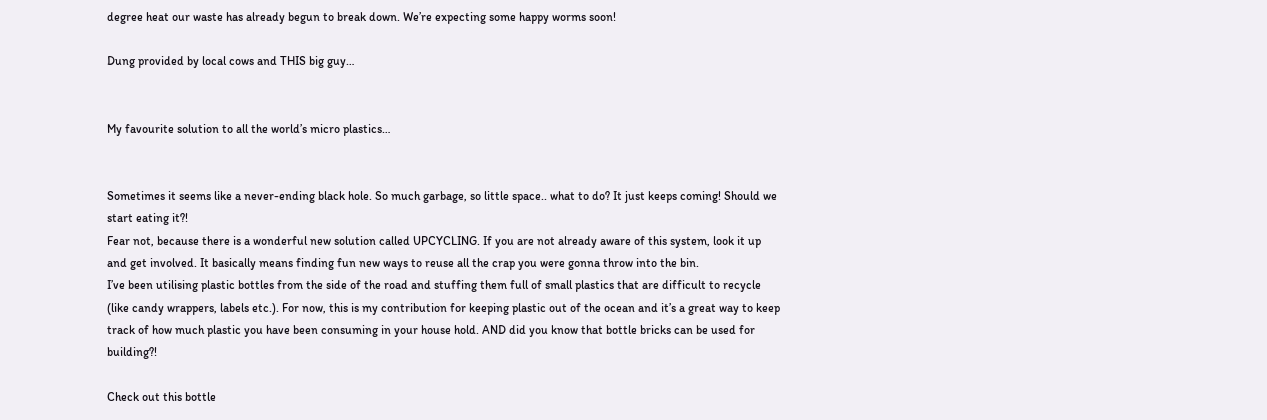degree heat our waste has already begun to break down. We’re expecting some happy worms soon!

Dung provided by local cows and THIS big guy…


My favourite solution to all the world’s micro plastics…


Sometimes it seems like a never-ending black hole. So much garbage, so little space.. what to do? It just keeps coming! Should we start eating it?!
Fear not, because there is a wonderful new solution called UPCYCLING. If you are not already aware of this system, look it up and get involved. It basically means finding fun new ways to reuse all the crap you were gonna throw into the bin.
I’ve been utilising plastic bottles from the side of the road and stuffing them full of small plastics that are difficult to recycle (like candy wrappers, labels etc.). For now, this is my contribution for keeping plastic out of the ocean and it’s a great way to keep track of how much plastic you have been consuming in your house hold. AND did you know that bottle bricks can be used for building?!

Check out this bottle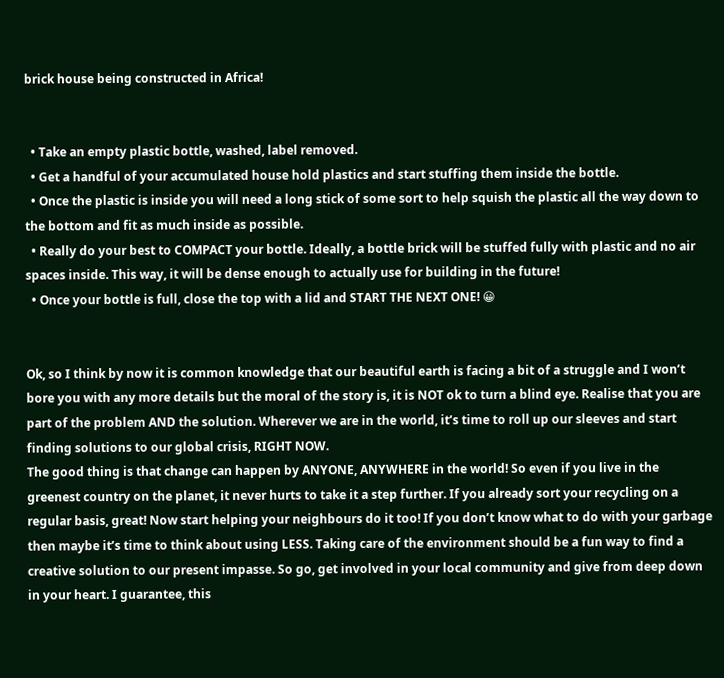brick house being constructed in Africa!


  • Take an empty plastic bottle, washed, label removed.
  • Get a handful of your accumulated house hold plastics and start stuffing them inside the bottle.
  • Once the plastic is inside you will need a long stick of some sort to help squish the plastic all the way down to the bottom and fit as much inside as possible.
  • Really do your best to COMPACT your bottle. Ideally, a bottle brick will be stuffed fully with plastic and no air spaces inside. This way, it will be dense enough to actually use for building in the future!
  • Once your bottle is full, close the top with a lid and START THE NEXT ONE! 😀


Ok, so I think by now it is common knowledge that our beautiful earth is facing a bit of a struggle and I won’t bore you with any more details but the moral of the story is, it is NOT ok to turn a blind eye. Realise that you are part of the problem AND the solution. Wherever we are in the world, it’s time to roll up our sleeves and start finding solutions to our global crisis, RIGHT NOW.
The good thing is that change can happen by ANYONE, ANYWHERE in the world! So even if you live in the greenest country on the planet, it never hurts to take it a step further. If you already sort your recycling on a regular basis, great! Now start helping your neighbours do it too! If you don’t know what to do with your garbage then maybe it’s time to think about using LESS. Taking care of the environment should be a fun way to find a creative solution to our present impasse. So go, get involved in your local community and give from deep down in your heart. I guarantee, this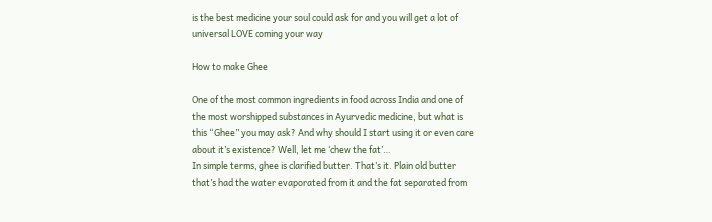is the best medicine your soul could ask for and you will get a lot of universal LOVE coming your way

How to make Ghee

One of the most common ingredients in food across India and one of the most worshipped substances in Ayurvedic medicine, but what is this “Ghee” you may ask? And why should I start using it or even care about it’s existence? Well, let me ‘chew the fat’…
In simple terms, ghee is clarified butter. That’s it. Plain old butter that’s had the water evaporated from it and the fat separated from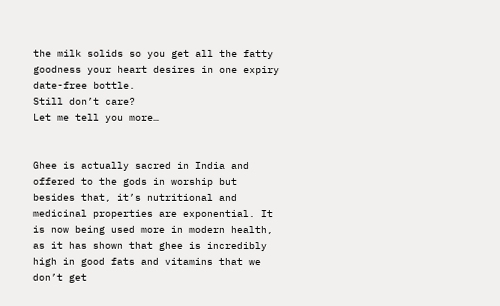the milk solids so you get all the fatty goodness your heart desires in one expiry date-free bottle.
Still don’t care?
Let me tell you more…


Ghee is actually sacred in India and offered to the gods in worship but besides that, it’s nutritional and medicinal properties are exponential. It is now being used more in modern health, as it has shown that ghee is incredibly high in good fats and vitamins that we don’t get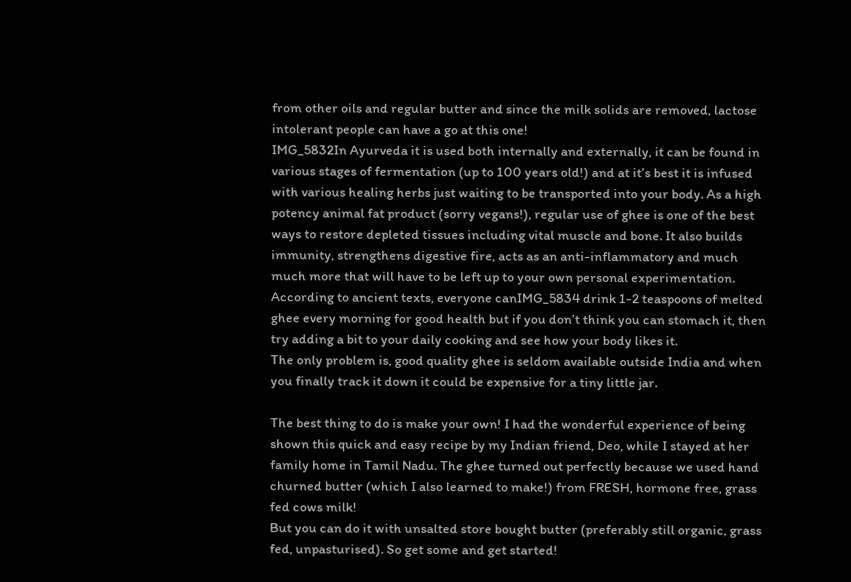from other oils and regular butter and since the milk solids are removed, lactose intolerant people can have a go at this one!
IMG_5832In Ayurveda it is used both internally and externally, it can be found in various stages of fermentation (up to 100 years old!) and at it’s best it is infused with various healing herbs just waiting to be transported into your body. As a high potency animal fat product (sorry vegans!), regular use of ghee is one of the best ways to restore depleted tissues including vital muscle and bone. It also builds immunity, strengthens digestive fire, acts as an anti-inflammatory and much much more that will have to be left up to your own personal experimentation.
According to ancient texts, everyone canIMG_5834 drink 1-2 teaspoons of melted ghee every morning for good health but if you don’t think you can stomach it, then try adding a bit to your daily cooking and see how your body likes it.
The only problem is, good quality ghee is seldom available outside India and when you finally track it down it could be expensive for a tiny little jar.

The best thing to do is make your own! I had the wonderful experience of being shown this quick and easy recipe by my Indian friend, Deo, while I stayed at her family home in Tamil Nadu. The ghee turned out perfectly because we used hand churned butter (which I also learned to make!) from FRESH, hormone free, grass fed cows milk!
But you can do it with unsalted store bought butter (preferably still organic, grass fed, unpasturised). So get some and get started!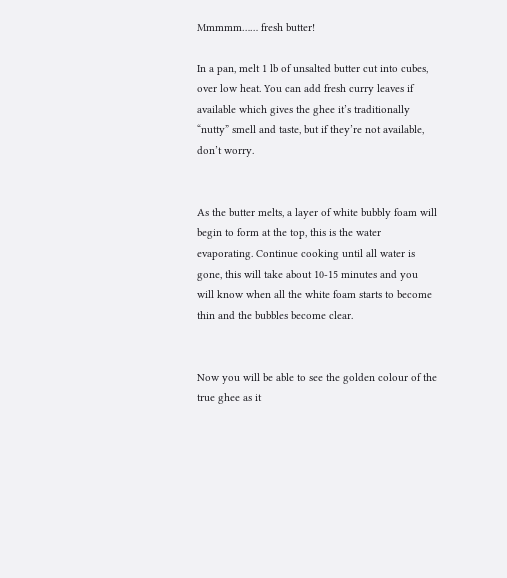Mmmmm…… fresh butter!

In a pan, melt 1 lb of unsalted butter cut into cubes, over low heat. You can add fresh curry leaves if available which gives the ghee it’s traditionally “nutty” smell and taste, but if they’re not available, don’t worry.


As the butter melts, a layer of white bubbly foam will begin to form at the top, this is the water evaporating. Continue cooking until all water is gone, this will take about 10-15 minutes and you will know when all the white foam starts to become thin and the bubbles become clear.


Now you will be able to see the golden colour of the true ghee as it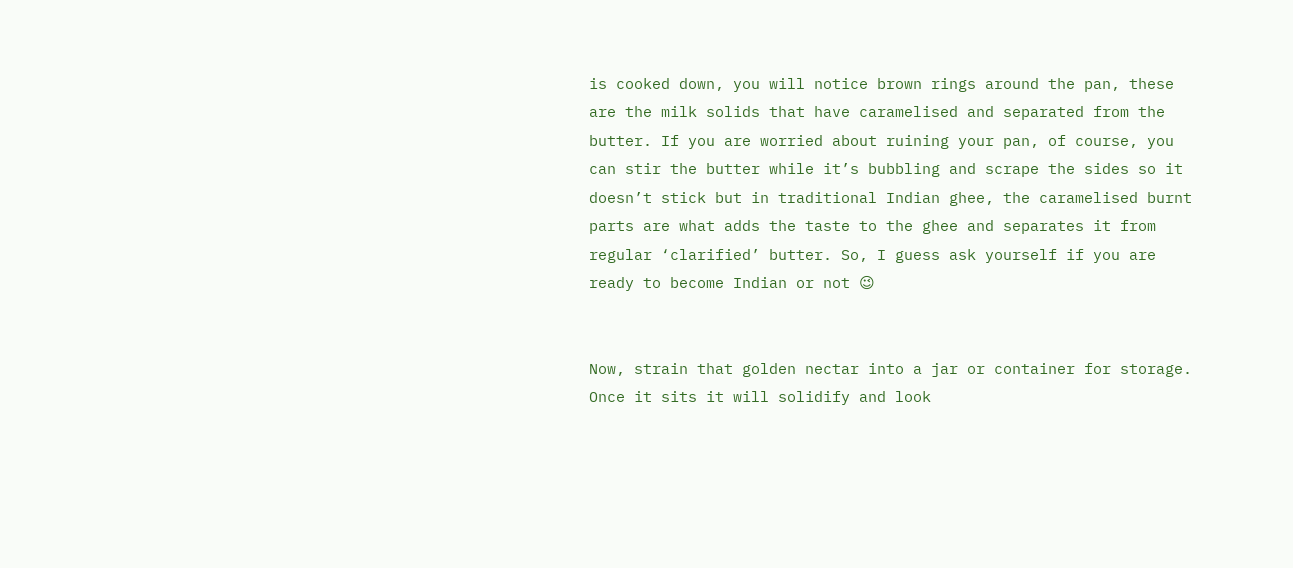is cooked down, you will notice brown rings around the pan, these are the milk solids that have caramelised and separated from the butter. If you are worried about ruining your pan, of course, you can stir the butter while it’s bubbling and scrape the sides so it doesn’t stick but in traditional Indian ghee, the caramelised burnt parts are what adds the taste to the ghee and separates it from regular ‘clarified’ butter. So, I guess ask yourself if you are ready to become Indian or not 😉


Now, strain that golden nectar into a jar or container for storage. Once it sits it will solidify and look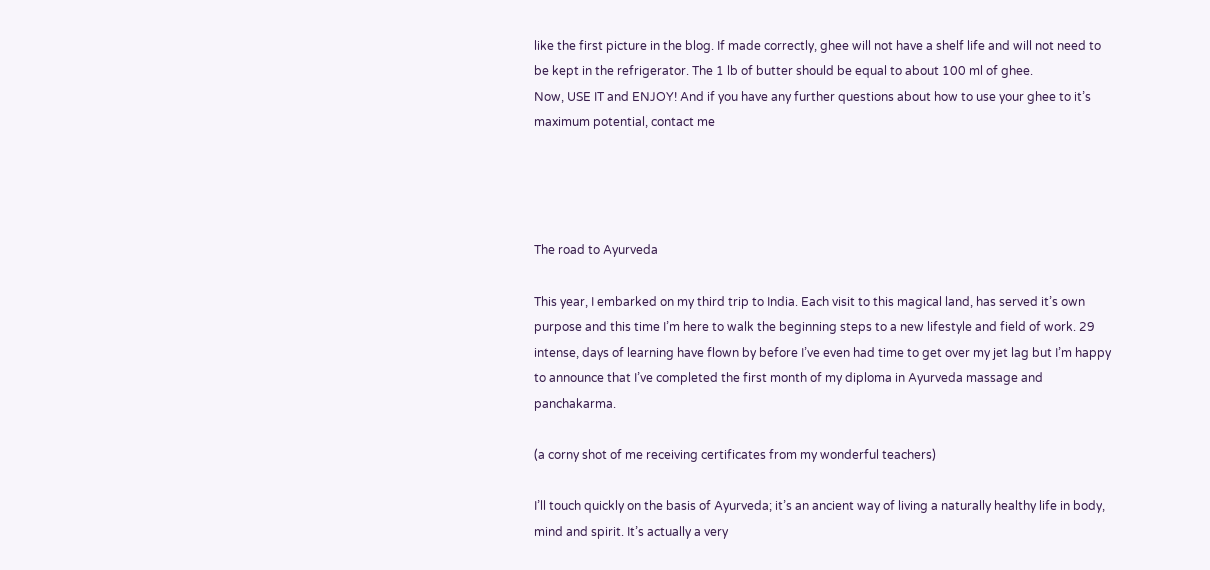like the first picture in the blog. If made correctly, ghee will not have a shelf life and will not need to be kept in the refrigerator. The 1 lb of butter should be equal to about 100 ml of ghee.
Now, USE IT and ENJOY! And if you have any further questions about how to use your ghee to it’s maximum potential, contact me




The road to Ayurveda

This year, I embarked on my third trip to India. Each visit to this magical land, has served it’s own purpose and this time I’m here to walk the beginning steps to a new lifestyle and field of work. 29 intense, days of learning have flown by before I’ve even had time to get over my jet lag but I’m happy to announce that I’ve completed the first month of my diploma in Ayurveda massage and panchakarma.

(a corny shot of me receiving certificates from my wonderful teachers)

I’ll touch quickly on the basis of Ayurveda; it’s an ancient way of living a naturally healthy life in body, mind and spirit. It’s actually a very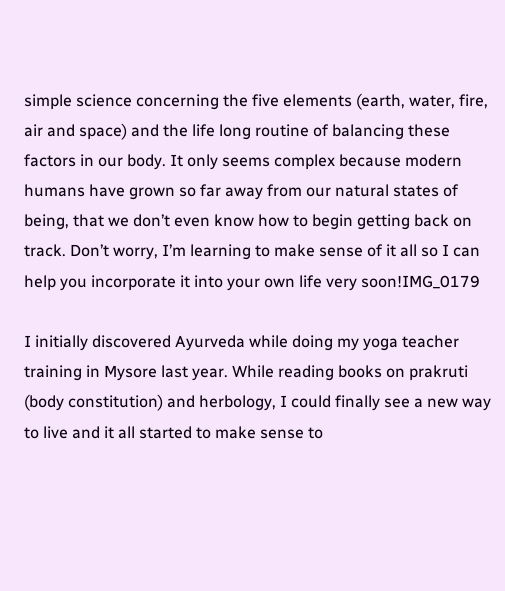simple science concerning the five elements (earth, water, fire, air and space) and the life long routine of balancing these factors in our body. It only seems complex because modern humans have grown so far away from our natural states of being, that we don’t even know how to begin getting back on track. Don’t worry, I’m learning to make sense of it all so I can help you incorporate it into your own life very soon!IMG_0179

I initially discovered Ayurveda while doing my yoga teacher training in Mysore last year. While reading books on prakruti (body constitution) and herbology, I could finally see a new way to live and it all started to make sense to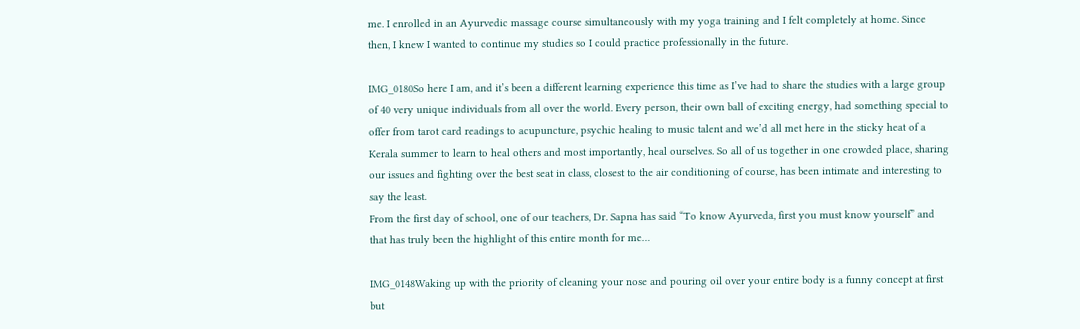me. I enrolled in an Ayurvedic massage course simultaneously with my yoga training and I felt completely at home. Since then, I knew I wanted to continue my studies so I could practice professionally in the future.

IMG_0180So here I am, and it’s been a different learning experience this time as I’ve had to share the studies with a large group of 40 very unique individuals from all over the world. Every person, their own ball of exciting energy, had something special to offer from tarot card readings to acupuncture, psychic healing to music talent and we’d all met here in the sticky heat of a Kerala summer to learn to heal others and most importantly, heal ourselves. So all of us together in one crowded place, sharing our issues and fighting over the best seat in class, closest to the air conditioning of course, has been intimate and interesting to say the least.
From the first day of school, one of our teachers, Dr. Sapna has said “To know Ayurveda, first you must know yourself” and that has truly been the highlight of this entire month for me…

IMG_0148Waking up with the priority of cleaning your nose and pouring oil over your entire body is a funny concept at first but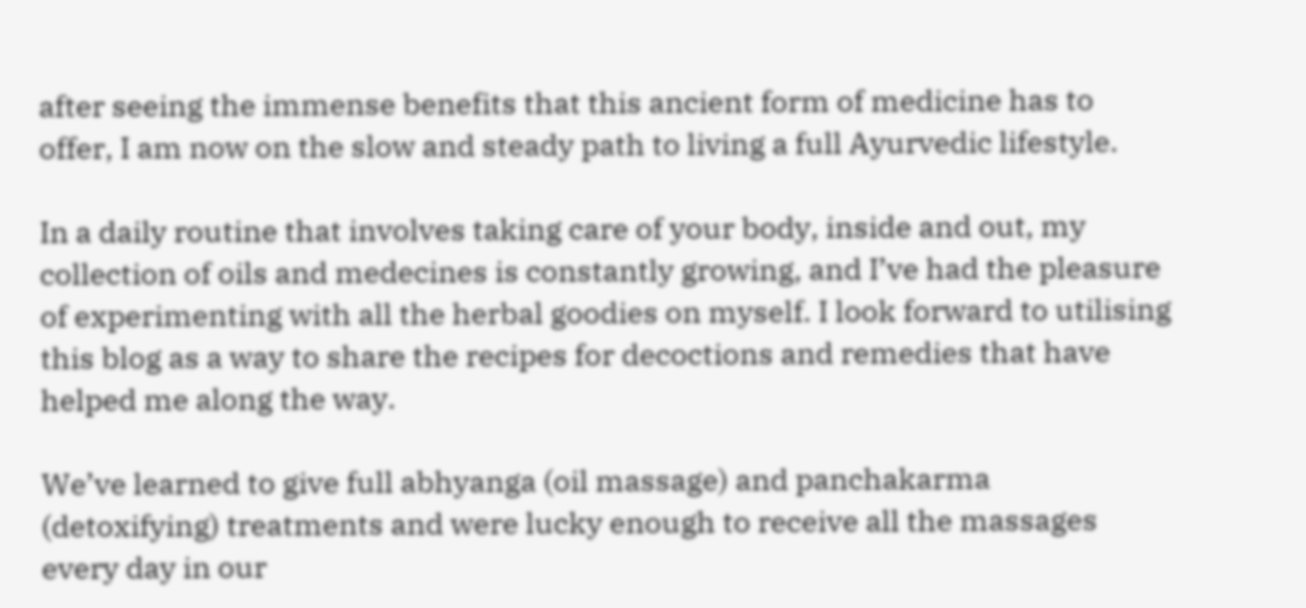after seeing the immense benefits that this ancient form of medicine has to offer, I am now on the slow and steady path to living a full Ayurvedic lifestyle.

In a daily routine that involves taking care of your body, inside and out, my collection of oils and medecines is constantly growing, and I’ve had the pleasure of experimenting with all the herbal goodies on myself. I look forward to utilising this blog as a way to share the recipes for decoctions and remedies that have helped me along the way.

We’ve learned to give full abhyanga (oil massage) and panchakarma (detoxifying) treatments and were lucky enough to receive all the massages every day in our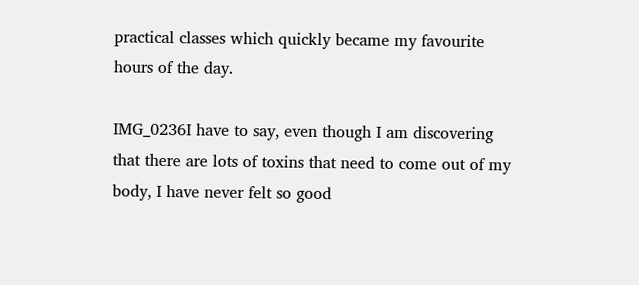practical classes which quickly became my favourite hours of the day.

IMG_0236I have to say, even though I am discovering that there are lots of toxins that need to come out of my body, I have never felt so good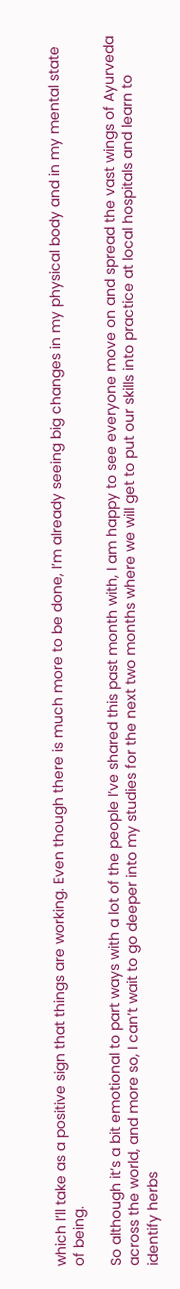which I’ll take as a positive sign that things are working. Even though there is much more to be done, I’m already seeing big changes in my physical body and in my mental state of being.

So although it’s a bit emotional to part ways with a lot of the people I’ve shared this past month with, I am happy to see everyone move on and spread the vast wings of Ayurveda across the world, and more so, I can’t wait to go deeper into my studies for the next two months where we will get to put our skills into practice at local hospitals and learn to identify herbs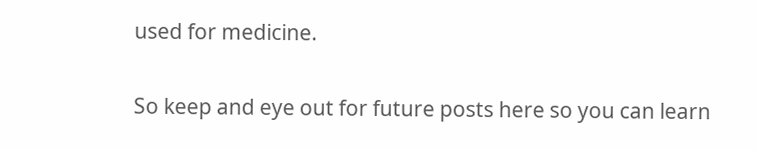used for medicine.

So keep and eye out for future posts here so you can learn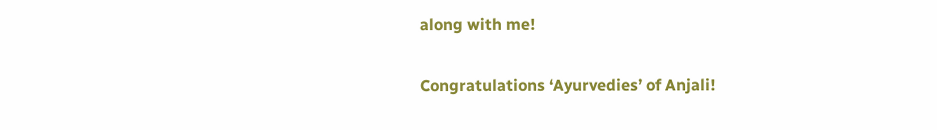along with me!


Congratulations ‘Ayurvedies’ of Anjali!